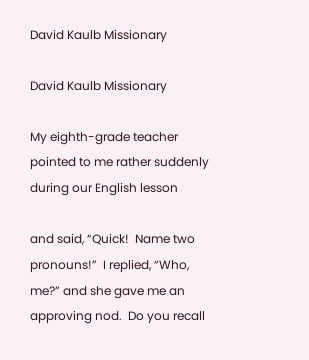David Kaulb Missionary

David Kaulb Missionary

My eighth-grade teacher pointed to me rather suddenly during our English lesson

and said, “Quick!  Name two pronouns!”  I replied, “Who, me?” and she gave me an approving nod.  Do you recall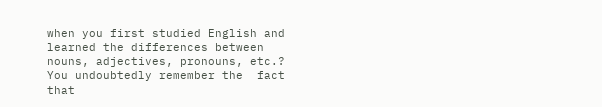when you first studied English and learned the differences between nouns, adjectives, pronouns, etc.?  You undoubtedly remember the  fact that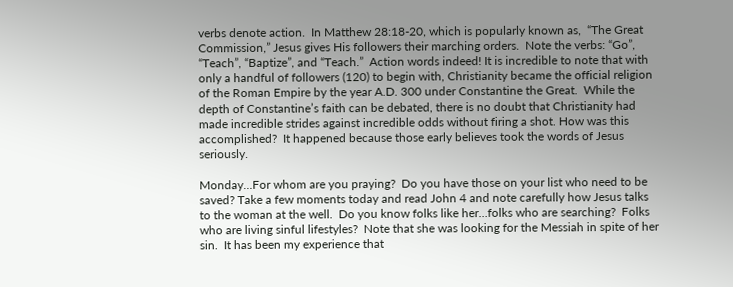verbs denote action.  In Matthew 28:18-20, which is popularly known as,  “The Great Commission,” Jesus gives His followers their marching orders.  Note the verbs: “Go”, “Teach”, “Baptize”, and “Teach.”  Action words indeed! It is incredible to note that with only a handful of followers (120) to begin with, Christianity became the official religion of the Roman Empire by the year A.D. 300 under Constantine the Great.  While the depth of Constantine’s faith can be debated, there is no doubt that Christianity had made incredible strides against incredible odds without firing a shot. How was this accomplished?  It happened because those early believes took the words of Jesus seriously.

Monday…For whom are you praying?  Do you have those on your list who need to be saved? Take a few moments today and read John 4 and note carefully how Jesus talks to the woman at the well.  Do you know folks like her…folks who are searching?  Folks who are living sinful lifestyles?  Note that she was looking for the Messiah in spite of her sin.  It has been my experience that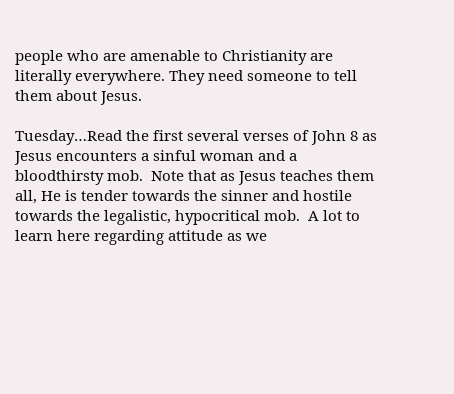people who are amenable to Christianity are literally everywhere. They need someone to tell them about Jesus.

Tuesday…Read the first several verses of John 8 as Jesus encounters a sinful woman and a bloodthirsty mob.  Note that as Jesus teaches them all, He is tender towards the sinner and hostile towards the legalistic, hypocritical mob.  A lot to learn here regarding attitude as we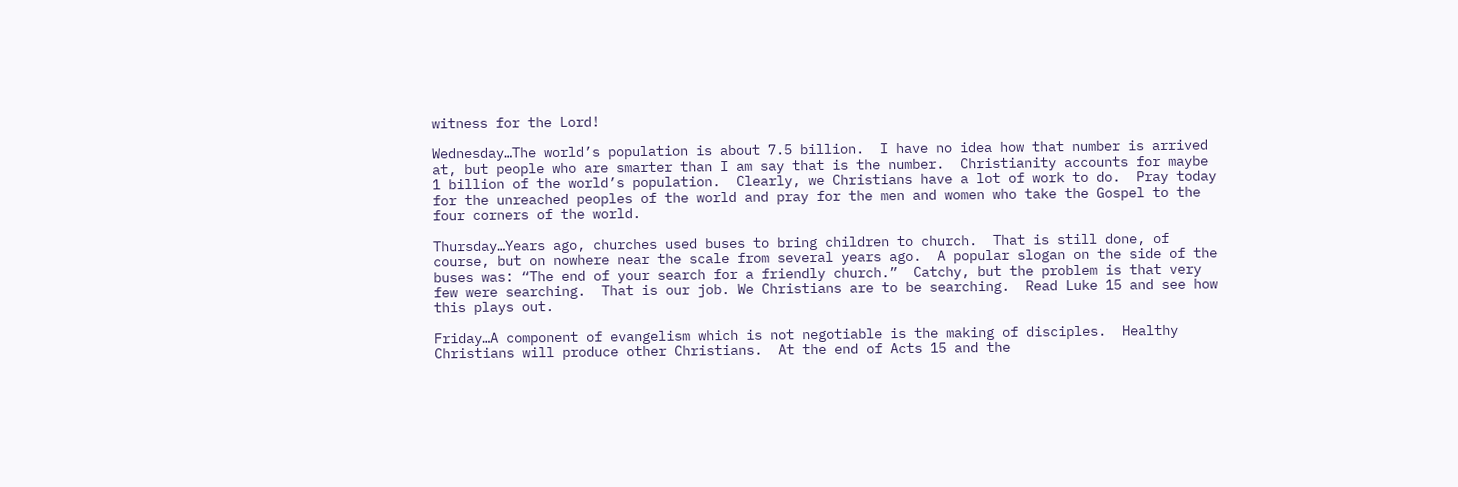witness for the Lord!

Wednesday…The world’s population is about 7.5 billion.  I have no idea how that number is arrived at, but people who are smarter than I am say that is the number.  Christianity accounts for maybe 1 billion of the world’s population.  Clearly, we Christians have a lot of work to do.  Pray today for the unreached peoples of the world and pray for the men and women who take the Gospel to the four corners of the world.

Thursday…Years ago, churches used buses to bring children to church.  That is still done, of course, but on nowhere near the scale from several years ago.  A popular slogan on the side of the buses was: “The end of your search for a friendly church.”  Catchy, but the problem is that very few were searching.  That is our job. We Christians are to be searching.  Read Luke 15 and see how this plays out.

Friday…A component of evangelism which is not negotiable is the making of disciples.  Healthy Christians will produce other Christians.  At the end of Acts 15 and the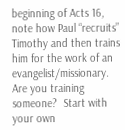beginning of Acts 16, note how Paul “recruits” Timothy and then trains him for the work of an evangelist/missionary.  Are you training someone?  Start with your own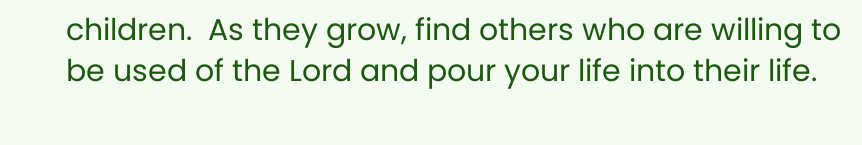children.  As they grow, find others who are willing to be used of the Lord and pour your life into their life.